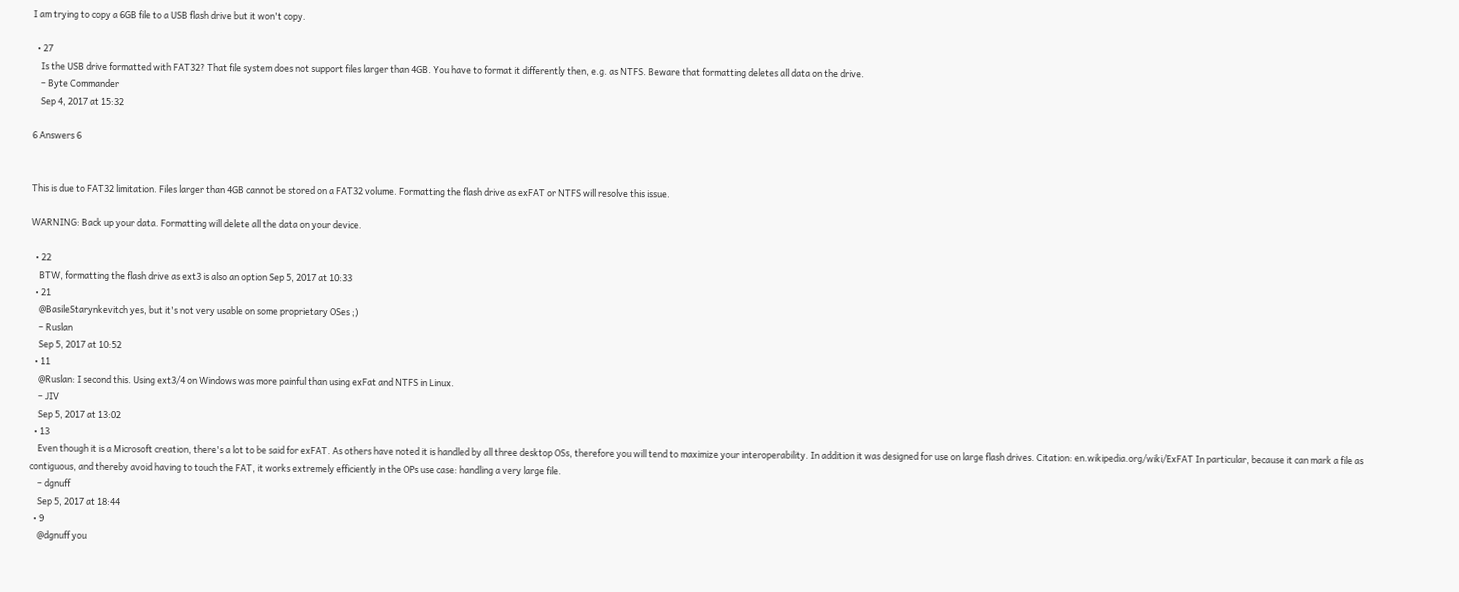I am trying to copy a 6GB file to a USB flash drive but it won't copy.

  • 27
    Is the USB drive formatted with FAT32? That file system does not support files larger than 4GB. You have to format it differently then, e.g. as NTFS. Beware that formatting deletes all data on the drive.
    – Byte Commander
    Sep 4, 2017 at 15:32

6 Answers 6


This is due to FAT32 limitation. Files larger than 4GB cannot be stored on a FAT32 volume. Formatting the flash drive as exFAT or NTFS will resolve this issue.

WARNING: Back up your data. Formatting will delete all the data on your device.

  • 22
    BTW, formatting the flash drive as ext3 is also an option Sep 5, 2017 at 10:33
  • 21
    @BasileStarynkevitch yes, but it's not very usable on some proprietary OSes ;)
    – Ruslan
    Sep 5, 2017 at 10:52
  • 11
    @Ruslan: I second this. Using ext3/4 on Windows was more painful than using exFat and NTFS in Linux.
    – JIV
    Sep 5, 2017 at 13:02
  • 13
    Even though it is a Microsoft creation, there's a lot to be said for exFAT. As others have noted it is handled by all three desktop OSs, therefore you will tend to maximize your interoperability. In addition it was designed for use on large flash drives. Citation: en.wikipedia.org/wiki/ExFAT In particular, because it can mark a file as contiguous, and thereby avoid having to touch the FAT, it works extremely efficiently in the OPs use case: handling a very large file.
    – dgnuff
    Sep 5, 2017 at 18:44
  • 9
    @dgnuff you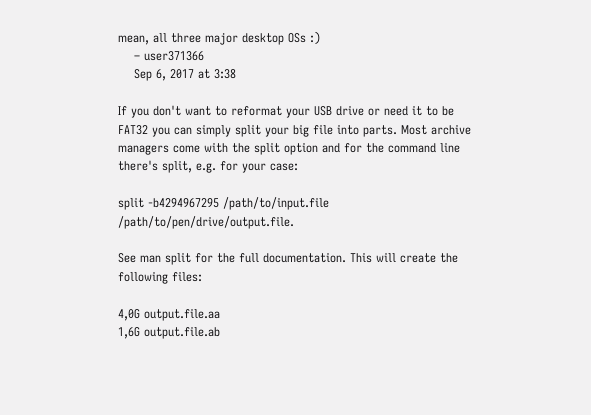mean, all three major desktop OSs :)
    – user371366
    Sep 6, 2017 at 3:38

If you don't want to reformat your USB drive or need it to be FAT32 you can simply split your big file into parts. Most archive managers come with the split option and for the command line there's split, e.g. for your case:

split -b4294967295 /path/to/input.file /path/to/pen/drive/output.file.

See man split for the full documentation. This will create the following files:

4,0G output.file.aa
1,6G output.file.ab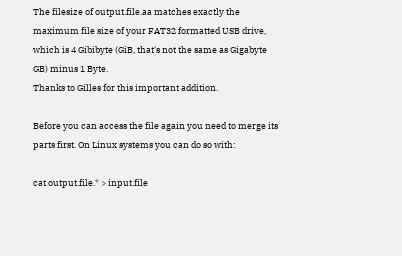The filesize of output.file.aa matches exactly the maximum file size of your FAT32 formatted USB drive, which is 4 Gibibyte (GiB, that's not the same as Gigabyte GB) minus 1 Byte.
Thanks to Gilles for this important addition.

Before you can access the file again you need to merge its parts first. On Linux systems you can do so with:

cat output.file.* > input.file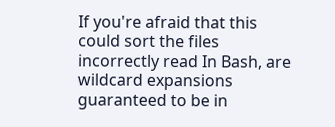If you're afraid that this could sort the files incorrectly read In Bash, are wildcard expansions guaranteed to be in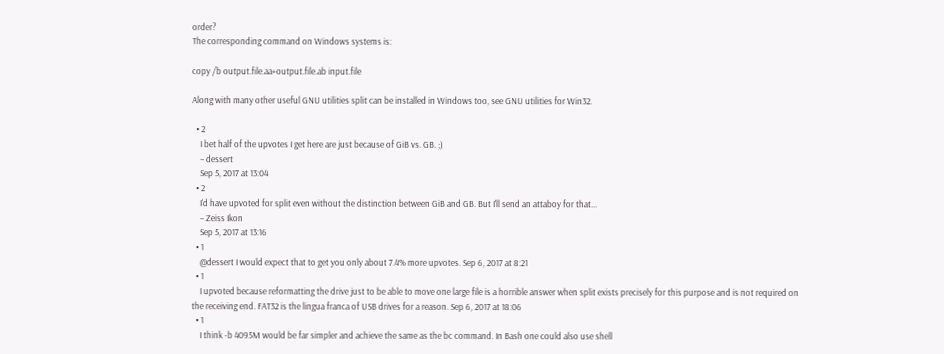order?
The corresponding command on Windows systems is:

copy /b output.file.aa+output.file.ab input.file

Along with many other useful GNU utilities split can be installed in Windows too, see GNU utilities for Win32.

  • 2
    I bet half of the upvotes I get here are just because of GiB vs. GB. ;)
    – dessert
    Sep 5, 2017 at 13:04
  • 2
    I'd have upvoted for split even without the distinction between GiB and GB. But I'll send an attaboy for that...
    – Zeiss Ikon
    Sep 5, 2017 at 13:16
  • 1
    @dessert I would expect that to get you only about 7.4% more upvotes. Sep 6, 2017 at 8:21
  • 1
    I upvoted because reformatting the drive just to be able to move one large file is a horrible answer when split exists precisely for this purpose and is not required on the receiving end. FAT32 is the lingua franca of USB drives for a reason. Sep 6, 2017 at 18:06
  • 1
    I think -b 4095M would be far simpler and achieve the same as the bc command. In Bash one could also use shell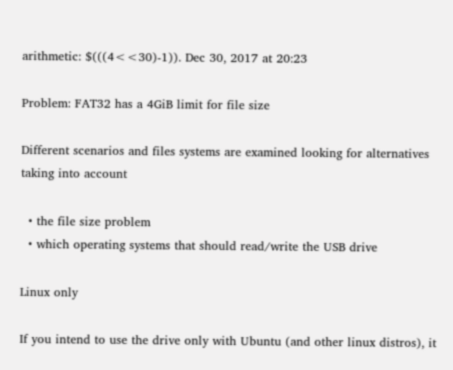arithmetic: $(((4<<30)-1)). Dec 30, 2017 at 20:23

Problem: FAT32 has a 4GiB limit for file size

Different scenarios and files systems are examined looking for alternatives taking into account

  • the file size problem
  • which operating systems that should read/write the USB drive

Linux only

If you intend to use the drive only with Ubuntu (and other linux distros), it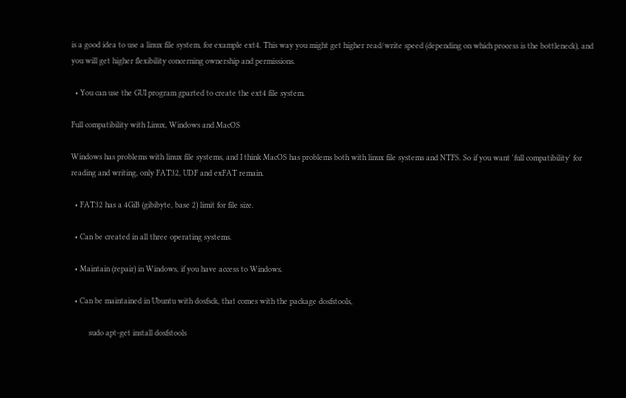is a good idea to use a linux file system, for example ext4. This way you might get higher read/write speed (depending on which process is the bottleneck), and you will get higher flexibility concerning ownership and permissions.

  • You can use the GUI program gparted to create the ext4 file system.

Full compatibility with Linux, Windows and MacOS

Windows has problems with linux file systems, and I think MacOS has problems both with linux file systems and NTFS. So if you want 'full compatibility' for reading and writing, only FAT32, UDF and exFAT remain.

  • FAT32 has a 4GiB (gibibyte, base 2) limit for file size.

  • Can be created in all three operating systems.

  • Maintain (repair) in Windows, if you have access to Windows.

  • Can be maintained in Ubuntu with dosfsck, that comes with the package dosfstools,

         sudo apt-get install dosfstools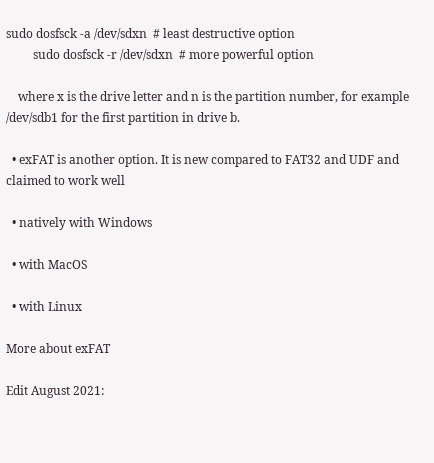sudo dosfsck -a /dev/sdxn  # least destructive option
         sudo dosfsck -r /dev/sdxn  # more powerful option

    where x is the drive letter and n is the partition number, for example /dev/sdb1 for the first partition in drive b.

  • exFAT is another option. It is new compared to FAT32 and UDF and claimed to work well

  • natively with Windows

  • with MacOS

  • with Linux

More about exFAT

Edit August 2021: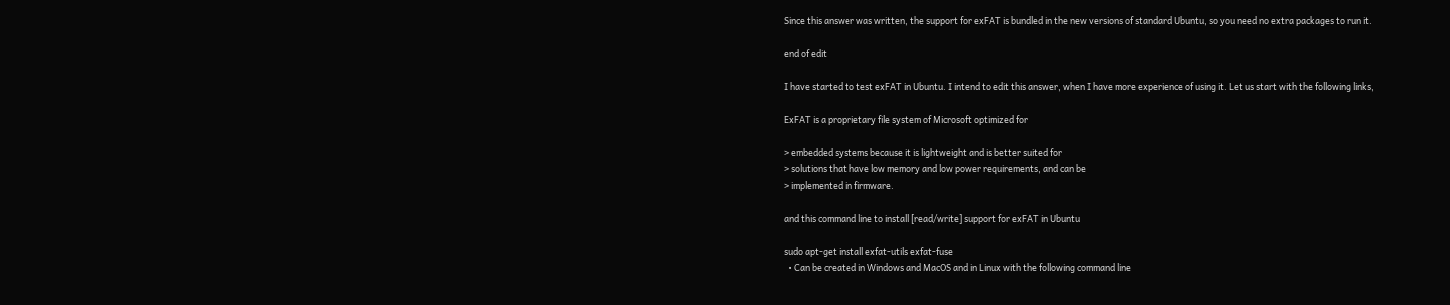Since this answer was written, the support for exFAT is bundled in the new versions of standard Ubuntu, so you need no extra packages to run it.

end of edit

I have started to test exFAT in Ubuntu. I intend to edit this answer, when I have more experience of using it. Let us start with the following links,

ExFAT is a proprietary file system of Microsoft optimized for

> embedded systems because it is lightweight and is better suited for
> solutions that have low memory and low power requirements, and can be
> implemented in firmware.

and this command line to install [read/write] support for exFAT in Ubuntu

sudo apt-get install exfat-utils exfat-fuse
  • Can be created in Windows and MacOS and in Linux with the following command line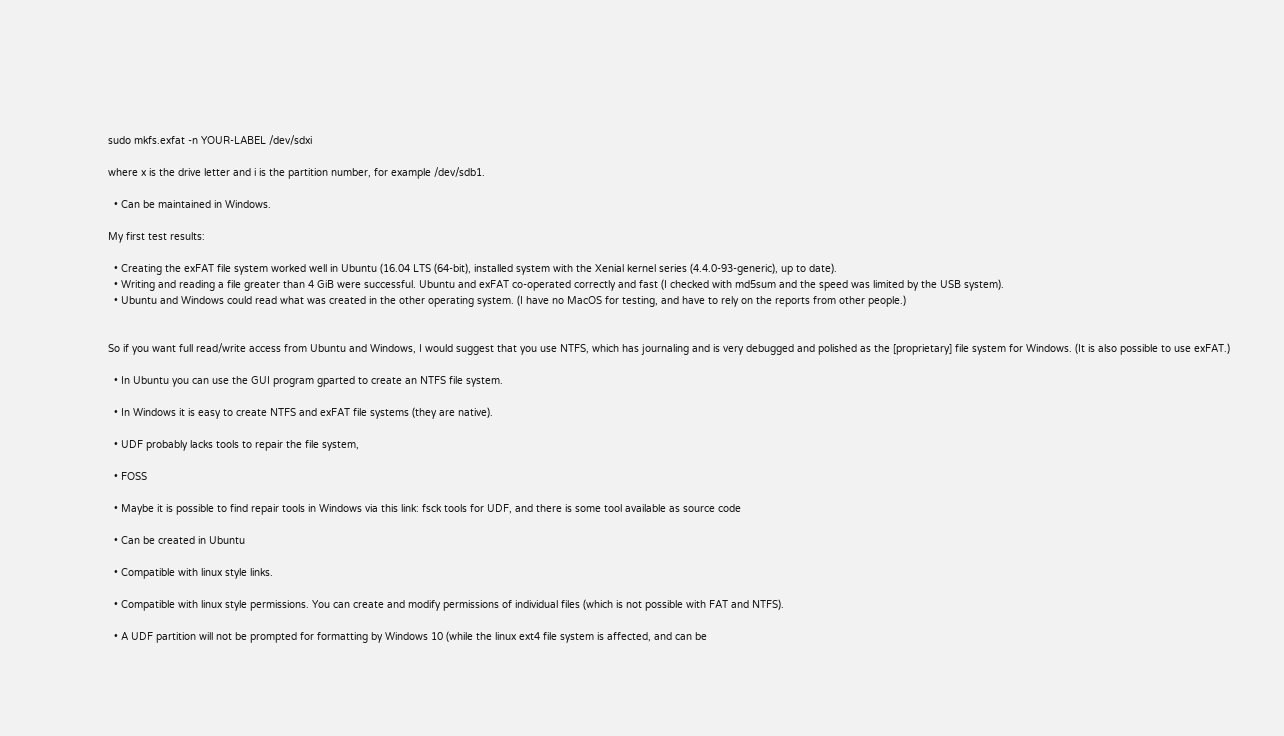sudo mkfs.exfat -n YOUR-LABEL /dev/sdxi

where x is the drive letter and i is the partition number, for example /dev/sdb1.

  • Can be maintained in Windows.

My first test results:

  • Creating the exFAT file system worked well in Ubuntu (16.04 LTS (64-bit), installed system with the Xenial kernel series (4.4.0-93-generic), up to date).
  • Writing and reading a file greater than 4 GiB were successful. Ubuntu and exFAT co-operated correctly and fast (I checked with md5sum and the speed was limited by the USB system).
  • Ubuntu and Windows could read what was created in the other operating system. (I have no MacOS for testing, and have to rely on the reports from other people.)


So if you want full read/write access from Ubuntu and Windows, I would suggest that you use NTFS, which has journaling and is very debugged and polished as the [proprietary] file system for Windows. (It is also possible to use exFAT.)

  • In Ubuntu you can use the GUI program gparted to create an NTFS file system.

  • In Windows it is easy to create NTFS and exFAT file systems (they are native).

  • UDF probably lacks tools to repair the file system,

  • FOSS

  • Maybe it is possible to find repair tools in Windows via this link: fsck tools for UDF, and there is some tool available as source code

  • Can be created in Ubuntu

  • Compatible with linux style links.

  • Compatible with linux style permissions. You can create and modify permissions of individual files (which is not possible with FAT and NTFS).

  • A UDF partition will not be prompted for formatting by Windows 10 (while the linux ext4 file system is affected, and can be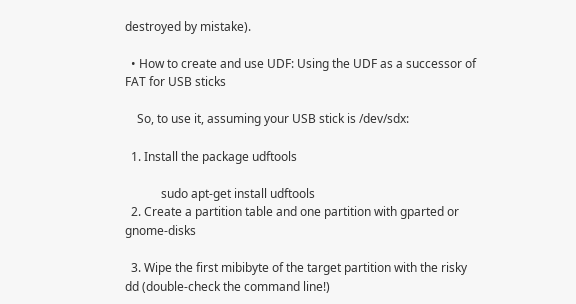destroyed by mistake).

  • How to create and use UDF: Using the UDF as a successor of FAT for USB sticks

    So, to use it, assuming your USB stick is /dev/sdx:

  1. Install the package udftools

            sudo apt-get install udftools
  2. Create a partition table and one partition with gparted or gnome-disks

  3. Wipe the first mibibyte of the target partition with the risky dd (double-check the command line!)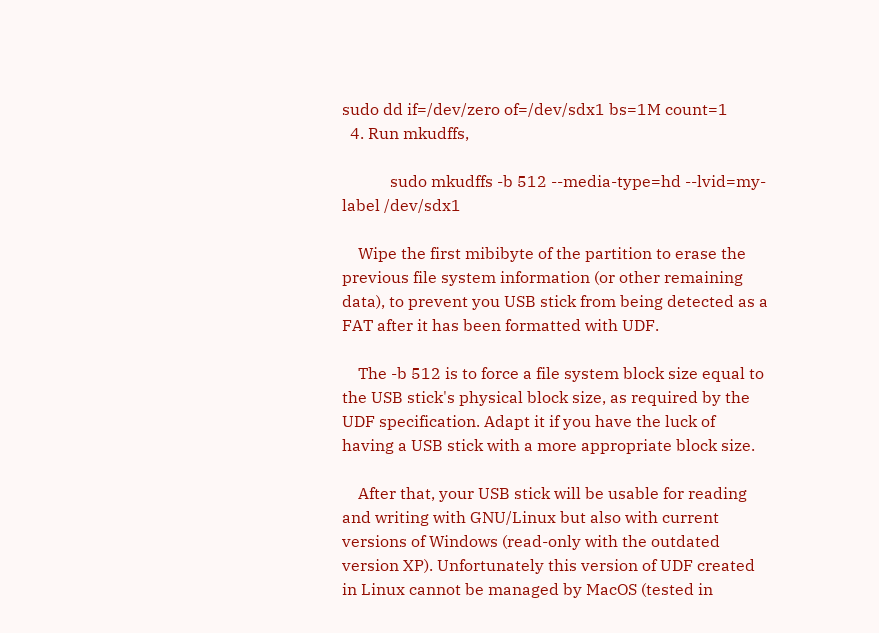sudo dd if=/dev/zero of=/dev/sdx1 bs=1M count=1
  4. Run mkudffs,

            sudo mkudffs -b 512 --media-type=hd --lvid=my-label /dev/sdx1

    Wipe the first mibibyte of the partition to erase the previous file system information (or other remaining data), to prevent you USB stick from being detected as a FAT after it has been formatted with UDF.

    The -b 512 is to force a file system block size equal to the USB stick's physical block size, as required by the UDF specification. Adapt it if you have the luck of having a USB stick with a more appropriate block size.

    After that, your USB stick will be usable for reading and writing with GNU/Linux but also with current versions of Windows (read-only with the outdated version XP). Unfortunately this version of UDF created in Linux cannot be managed by MacOS (tested in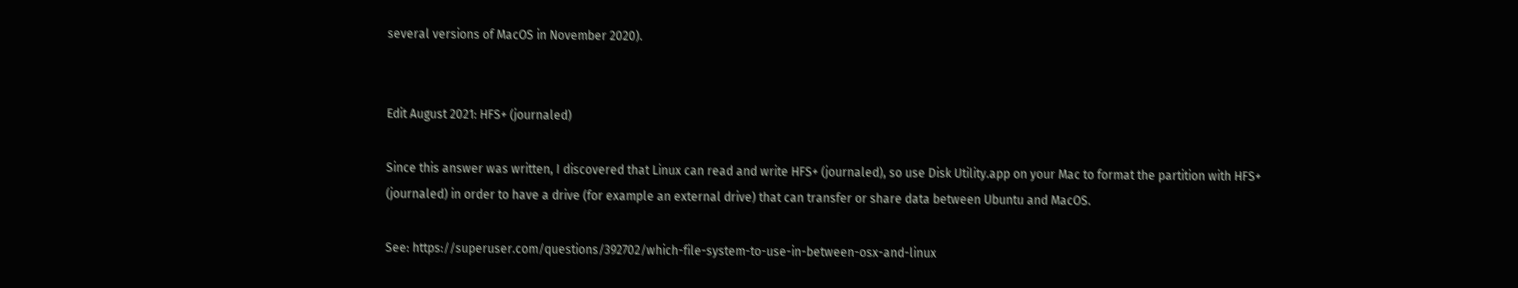several versions of MacOS in November 2020).


Edit August 2021: HFS+ (journaled)

Since this answer was written, I discovered that Linux can read and write HFS+ (journaled), so use Disk Utility.app on your Mac to format the partition with HFS+ (journaled) in order to have a drive (for example an external drive) that can transfer or share data between Ubuntu and MacOS.

See: https://superuser.com/questions/392702/which-file-system-to-use-in-between-osx-and-linux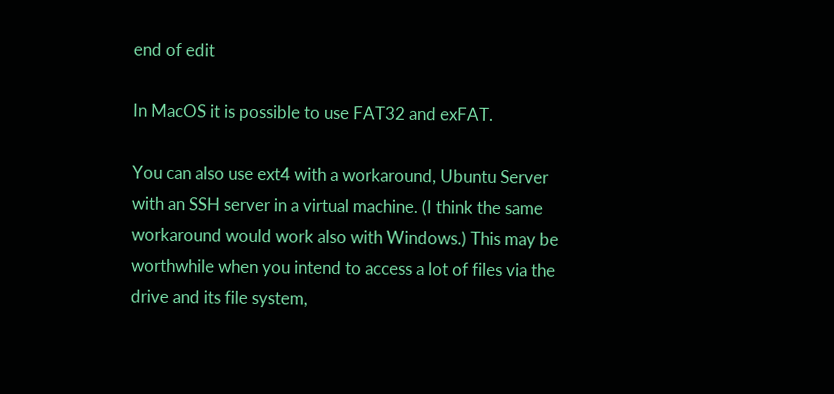end of edit

In MacOS it is possible to use FAT32 and exFAT.

You can also use ext4 with a workaround, Ubuntu Server with an SSH server in a virtual machine. (I think the same workaround would work also with Windows.) This may be worthwhile when you intend to access a lot of files via the drive and its file system,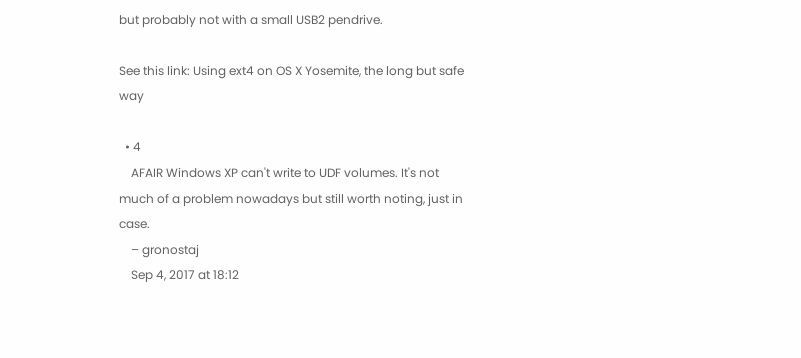but probably not with a small USB2 pendrive.

See this link: Using ext4 on OS X Yosemite, the long but safe way

  • 4
    AFAIR Windows XP can't write to UDF volumes. It's not much of a problem nowadays but still worth noting, just in case.
    – gronostaj
    Sep 4, 2017 at 18:12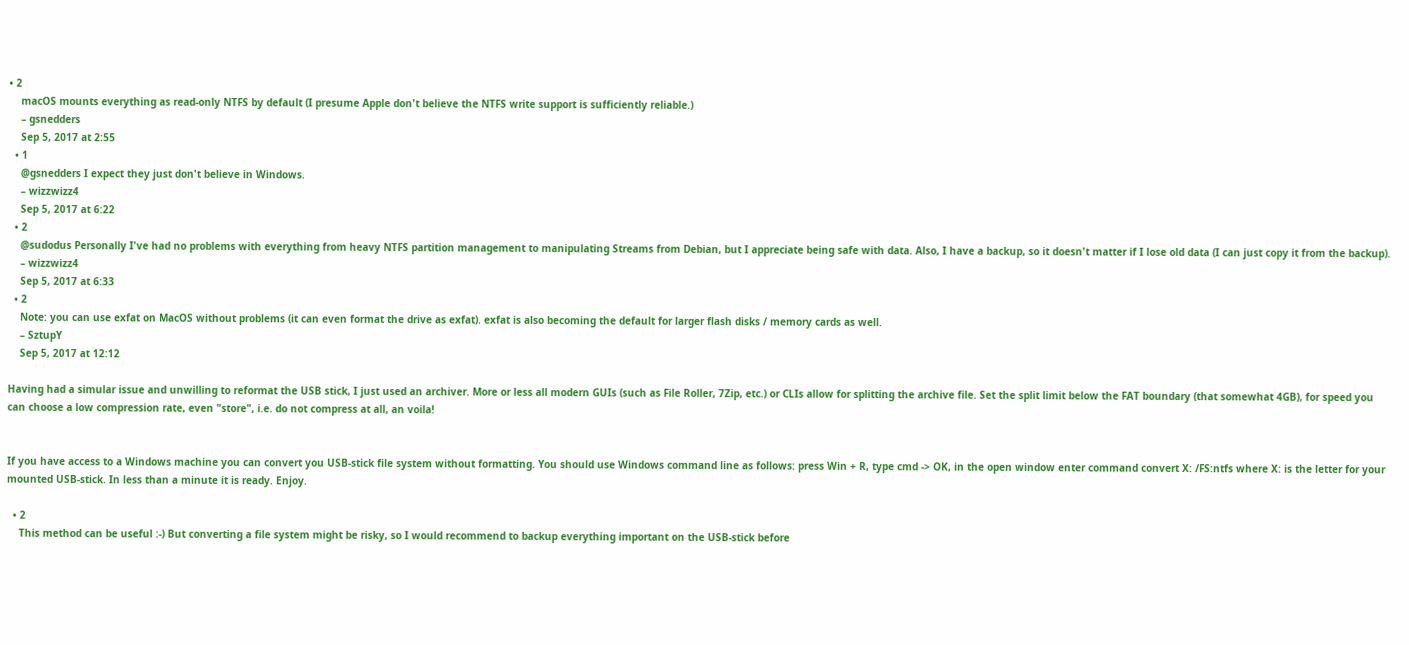• 2
    macOS mounts everything as read-only NTFS by default (I presume Apple don't believe the NTFS write support is sufficiently reliable.)
    – gsnedders
    Sep 5, 2017 at 2:55
  • 1
    @gsnedders I expect they just don't believe in Windows.
    – wizzwizz4
    Sep 5, 2017 at 6:22
  • 2
    @sudodus Personally I've had no problems with everything from heavy NTFS partition management to manipulating Streams from Debian, but I appreciate being safe with data. Also, I have a backup, so it doesn't matter if I lose old data (I can just copy it from the backup).
    – wizzwizz4
    Sep 5, 2017 at 6:33
  • 2
    Note: you can use exfat on MacOS without problems (it can even format the drive as exfat). exfat is also becoming the default for larger flash disks / memory cards as well.
    – SztupY
    Sep 5, 2017 at 12:12

Having had a simular issue and unwilling to reformat the USB stick, I just used an archiver. More or less all modern GUIs (such as File Roller, 7Zip, etc.) or CLIs allow for splitting the archive file. Set the split limit below the FAT boundary (that somewhat 4GB), for speed you can choose a low compression rate, even "store", i.e. do not compress at all, an voila!


If you have access to a Windows machine you can convert you USB-stick file system without formatting. You should use Windows command line as follows: press Win + R, type cmd -> OK, in the open window enter command convert X: /FS:ntfs where X: is the letter for your mounted USB-stick. In less than a minute it is ready. Enjoy.

  • 2
    This method can be useful :-) But converting a file system might be risky, so I would recommend to backup everything important on the USB-stick before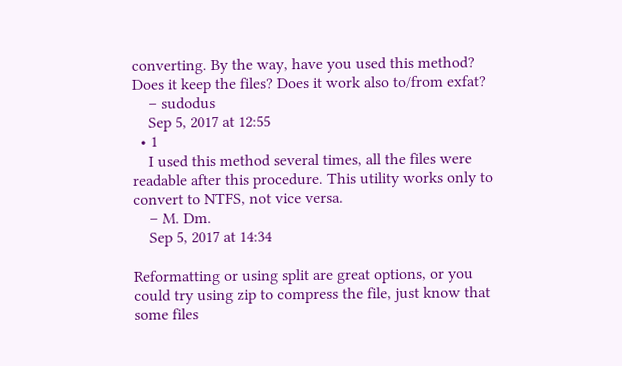converting. By the way, have you used this method? Does it keep the files? Does it work also to/from exfat?
    – sudodus
    Sep 5, 2017 at 12:55
  • 1
    I used this method several times, all the files were readable after this procedure. This utility works only to convert to NTFS, not vice versa.
    – M. Dm.
    Sep 5, 2017 at 14:34

Reformatting or using split are great options, or you could try using zip to compress the file, just know that some files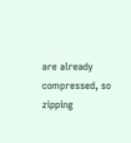are already compressed, so zipping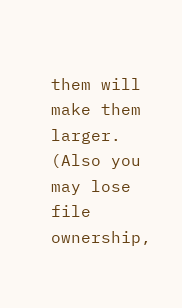them will make them larger. (Also you may lose file ownership,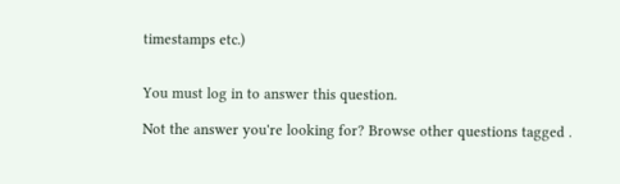timestamps etc.)


You must log in to answer this question.

Not the answer you're looking for? Browse other questions tagged .